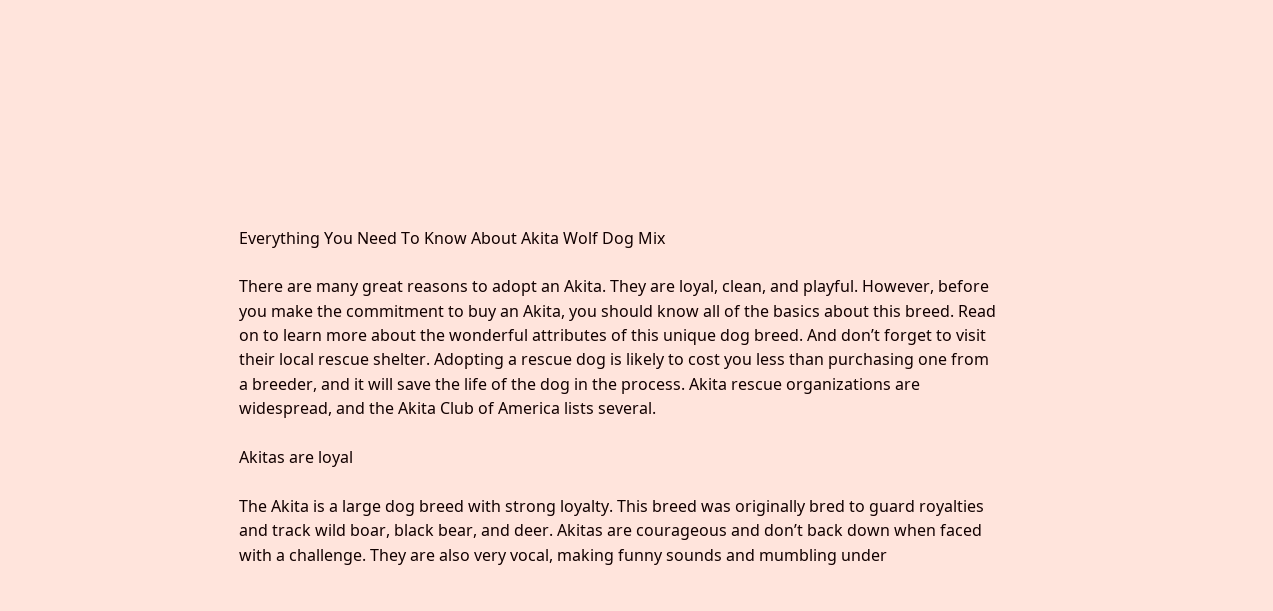Everything You Need To Know About Akita Wolf Dog Mix

There are many great reasons to adopt an Akita. They are loyal, clean, and playful. However, before you make the commitment to buy an Akita, you should know all of the basics about this breed. Read on to learn more about the wonderful attributes of this unique dog breed. And don’t forget to visit their local rescue shelter. Adopting a rescue dog is likely to cost you less than purchasing one from a breeder, and it will save the life of the dog in the process. Akita rescue organizations are widespread, and the Akita Club of America lists several.

Akitas are loyal

The Akita is a large dog breed with strong loyalty. This breed was originally bred to guard royalties and track wild boar, black bear, and deer. Akitas are courageous and don’t back down when faced with a challenge. They are also very vocal, making funny sounds and mumbling under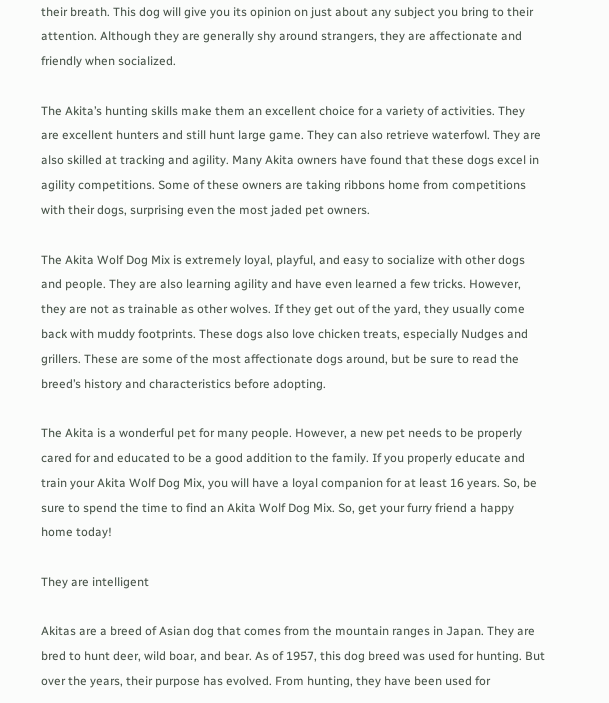their breath. This dog will give you its opinion on just about any subject you bring to their attention. Although they are generally shy around strangers, they are affectionate and friendly when socialized.

The Akita’s hunting skills make them an excellent choice for a variety of activities. They are excellent hunters and still hunt large game. They can also retrieve waterfowl. They are also skilled at tracking and agility. Many Akita owners have found that these dogs excel in agility competitions. Some of these owners are taking ribbons home from competitions with their dogs, surprising even the most jaded pet owners.

The Akita Wolf Dog Mix is extremely loyal, playful, and easy to socialize with other dogs and people. They are also learning agility and have even learned a few tricks. However, they are not as trainable as other wolves. If they get out of the yard, they usually come back with muddy footprints. These dogs also love chicken treats, especially Nudges and grillers. These are some of the most affectionate dogs around, but be sure to read the breed’s history and characteristics before adopting.

The Akita is a wonderful pet for many people. However, a new pet needs to be properly cared for and educated to be a good addition to the family. If you properly educate and train your Akita Wolf Dog Mix, you will have a loyal companion for at least 16 years. So, be sure to spend the time to find an Akita Wolf Dog Mix. So, get your furry friend a happy home today!

They are intelligent

Akitas are a breed of Asian dog that comes from the mountain ranges in Japan. They are bred to hunt deer, wild boar, and bear. As of 1957, this dog breed was used for hunting. But over the years, their purpose has evolved. From hunting, they have been used for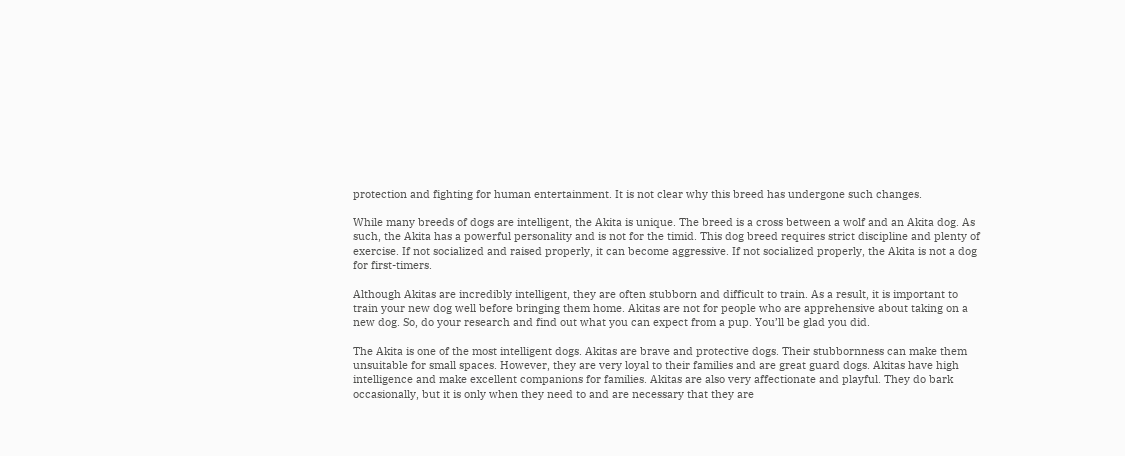protection and fighting for human entertainment. It is not clear why this breed has undergone such changes.

While many breeds of dogs are intelligent, the Akita is unique. The breed is a cross between a wolf and an Akita dog. As such, the Akita has a powerful personality and is not for the timid. This dog breed requires strict discipline and plenty of exercise. If not socialized and raised properly, it can become aggressive. If not socialized properly, the Akita is not a dog for first-timers.

Although Akitas are incredibly intelligent, they are often stubborn and difficult to train. As a result, it is important to train your new dog well before bringing them home. Akitas are not for people who are apprehensive about taking on a new dog. So, do your research and find out what you can expect from a pup. You’ll be glad you did.

The Akita is one of the most intelligent dogs. Akitas are brave and protective dogs. Their stubbornness can make them unsuitable for small spaces. However, they are very loyal to their families and are great guard dogs. Akitas have high intelligence and make excellent companions for families. Akitas are also very affectionate and playful. They do bark occasionally, but it is only when they need to and are necessary that they are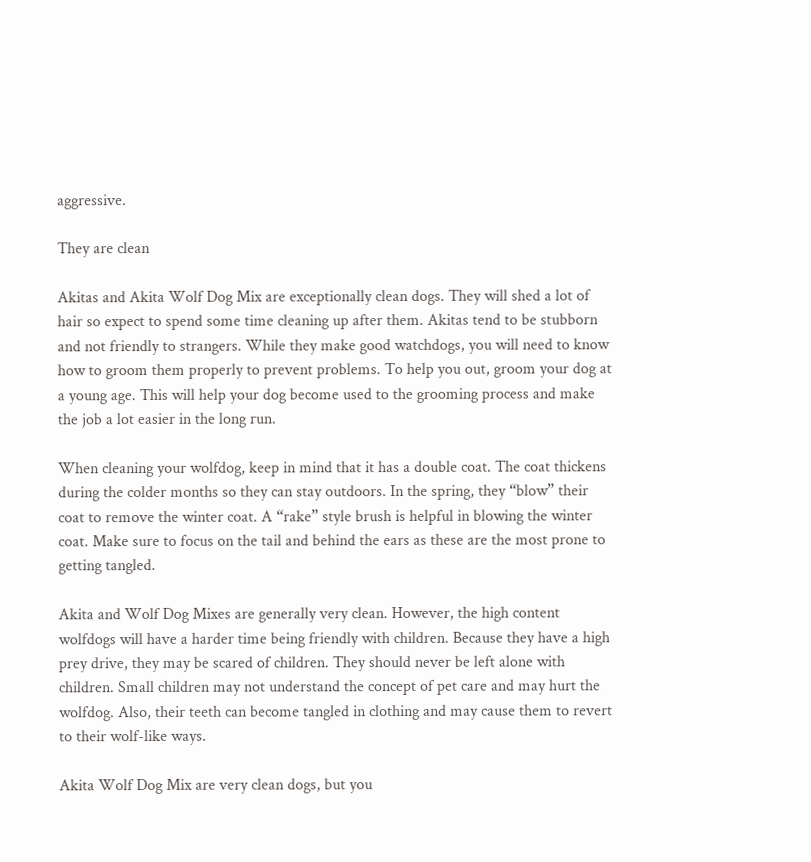aggressive.

They are clean

Akitas and Akita Wolf Dog Mix are exceptionally clean dogs. They will shed a lot of hair so expect to spend some time cleaning up after them. Akitas tend to be stubborn and not friendly to strangers. While they make good watchdogs, you will need to know how to groom them properly to prevent problems. To help you out, groom your dog at a young age. This will help your dog become used to the grooming process and make the job a lot easier in the long run.

When cleaning your wolfdog, keep in mind that it has a double coat. The coat thickens during the colder months so they can stay outdoors. In the spring, they “blow” their coat to remove the winter coat. A “rake” style brush is helpful in blowing the winter coat. Make sure to focus on the tail and behind the ears as these are the most prone to getting tangled.

Akita and Wolf Dog Mixes are generally very clean. However, the high content wolfdogs will have a harder time being friendly with children. Because they have a high prey drive, they may be scared of children. They should never be left alone with children. Small children may not understand the concept of pet care and may hurt the wolfdog. Also, their teeth can become tangled in clothing and may cause them to revert to their wolf-like ways.

Akita Wolf Dog Mix are very clean dogs, but you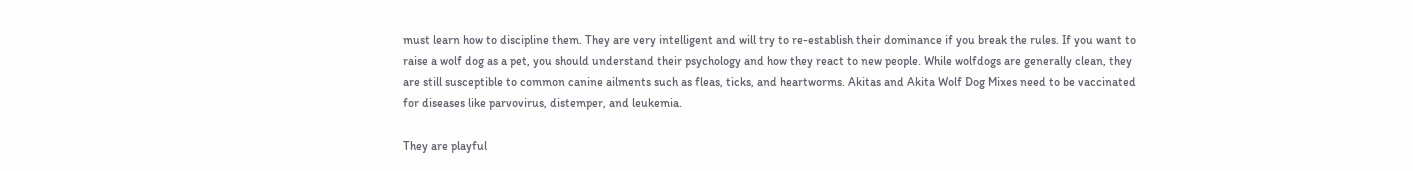must learn how to discipline them. They are very intelligent and will try to re-establish their dominance if you break the rules. If you want to raise a wolf dog as a pet, you should understand their psychology and how they react to new people. While wolfdogs are generally clean, they are still susceptible to common canine ailments such as fleas, ticks, and heartworms. Akitas and Akita Wolf Dog Mixes need to be vaccinated for diseases like parvovirus, distemper, and leukemia.

They are playful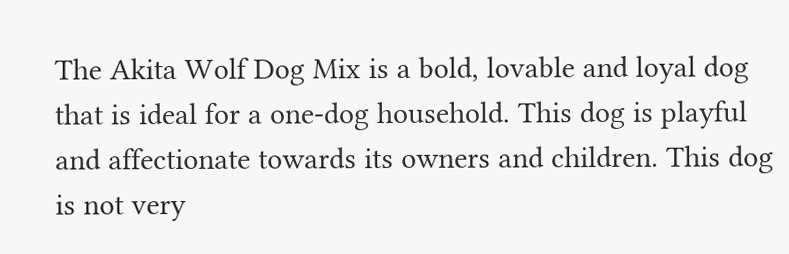The Akita Wolf Dog Mix is a bold, lovable and loyal dog that is ideal for a one-dog household. This dog is playful and affectionate towards its owners and children. This dog is not very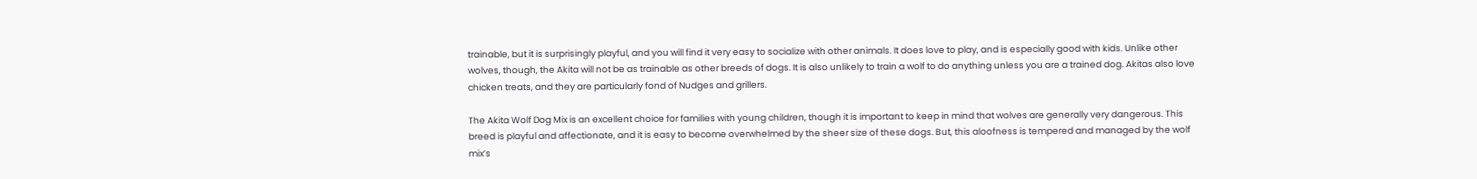trainable, but it is surprisingly playful, and you will find it very easy to socialize with other animals. It does love to play, and is especially good with kids. Unlike other wolves, though, the Akita will not be as trainable as other breeds of dogs. It is also unlikely to train a wolf to do anything unless you are a trained dog. Akitas also love chicken treats, and they are particularly fond of Nudges and grillers.

The Akita Wolf Dog Mix is an excellent choice for families with young children, though it is important to keep in mind that wolves are generally very dangerous. This breed is playful and affectionate, and it is easy to become overwhelmed by the sheer size of these dogs. But, this aloofness is tempered and managed by the wolf mix’s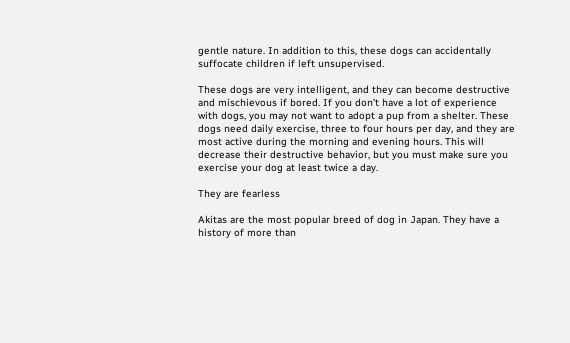gentle nature. In addition to this, these dogs can accidentally suffocate children if left unsupervised.

These dogs are very intelligent, and they can become destructive and mischievous if bored. If you don’t have a lot of experience with dogs, you may not want to adopt a pup from a shelter. These dogs need daily exercise, three to four hours per day, and they are most active during the morning and evening hours. This will decrease their destructive behavior, but you must make sure you exercise your dog at least twice a day.

They are fearless

Akitas are the most popular breed of dog in Japan. They have a history of more than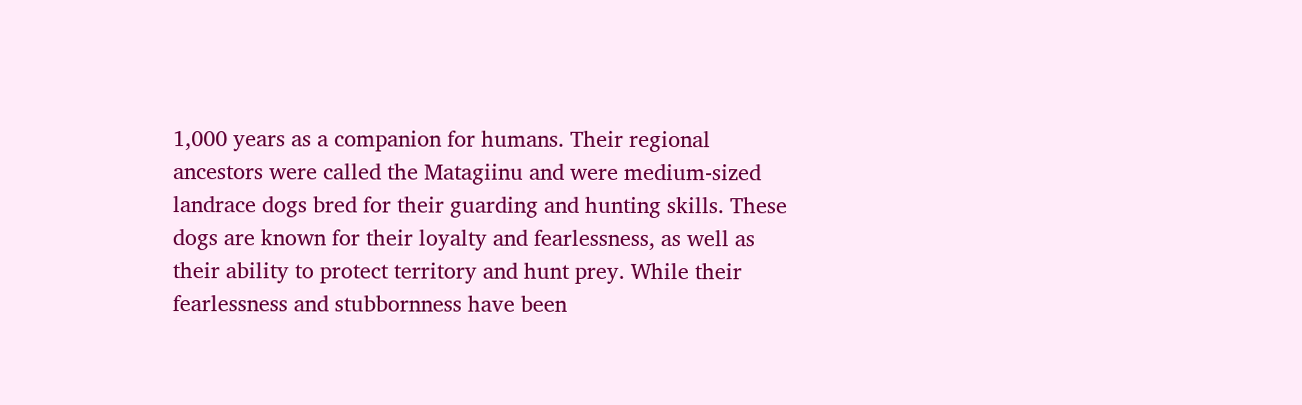1,000 years as a companion for humans. Their regional ancestors were called the Matagiinu and were medium-sized landrace dogs bred for their guarding and hunting skills. These dogs are known for their loyalty and fearlessness, as well as their ability to protect territory and hunt prey. While their fearlessness and stubbornness have been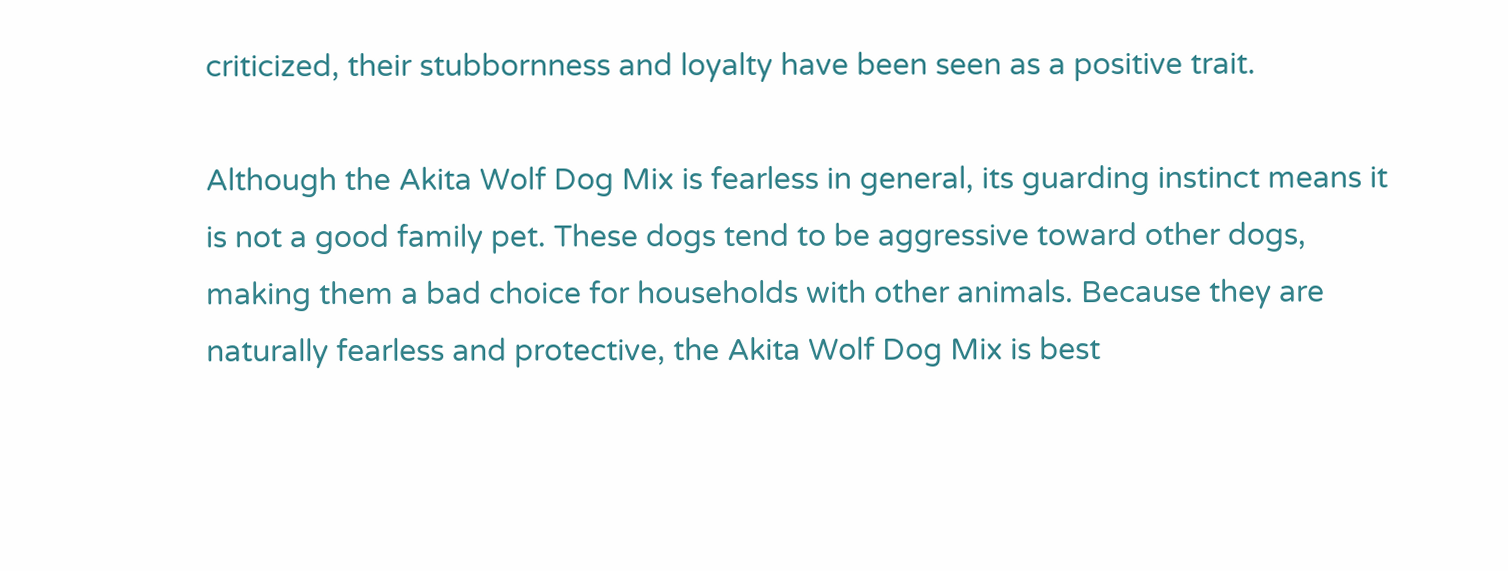criticized, their stubbornness and loyalty have been seen as a positive trait.

Although the Akita Wolf Dog Mix is fearless in general, its guarding instinct means it is not a good family pet. These dogs tend to be aggressive toward other dogs, making them a bad choice for households with other animals. Because they are naturally fearless and protective, the Akita Wolf Dog Mix is best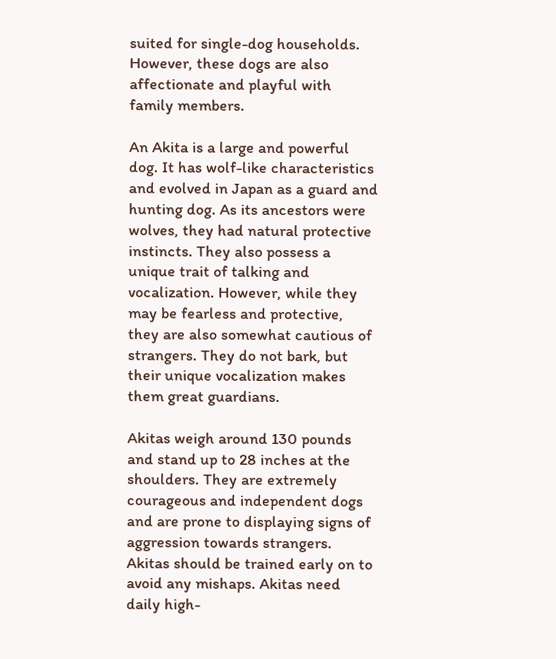suited for single-dog households. However, these dogs are also affectionate and playful with family members.

An Akita is a large and powerful dog. It has wolf-like characteristics and evolved in Japan as a guard and hunting dog. As its ancestors were wolves, they had natural protective instincts. They also possess a unique trait of talking and vocalization. However, while they may be fearless and protective, they are also somewhat cautious of strangers. They do not bark, but their unique vocalization makes them great guardians.

Akitas weigh around 130 pounds and stand up to 28 inches at the shoulders. They are extremely courageous and independent dogs and are prone to displaying signs of aggression towards strangers. Akitas should be trained early on to avoid any mishaps. Akitas need daily high-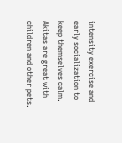intensity exercise and early socialization to keep themselves calm. Akitas are great with children and other pets.